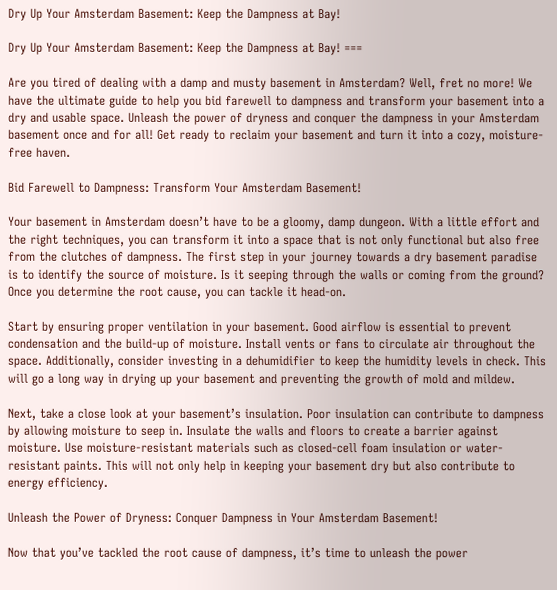Dry Up Your Amsterdam Basement: Keep the Dampness at Bay!

Dry Up Your Amsterdam Basement: Keep the Dampness at Bay! ===

Are you tired of dealing with a damp and musty basement in Amsterdam? Well, fret no more! We have the ultimate guide to help you bid farewell to dampness and transform your basement into a dry and usable space. Unleash the power of dryness and conquer the dampness in your Amsterdam basement once and for all! Get ready to reclaim your basement and turn it into a cozy, moisture-free haven.

Bid Farewell to Dampness: Transform Your Amsterdam Basement!

Your basement in Amsterdam doesn’t have to be a gloomy, damp dungeon. With a little effort and the right techniques, you can transform it into a space that is not only functional but also free from the clutches of dampness. The first step in your journey towards a dry basement paradise is to identify the source of moisture. Is it seeping through the walls or coming from the ground? Once you determine the root cause, you can tackle it head-on.

Start by ensuring proper ventilation in your basement. Good airflow is essential to prevent condensation and the build-up of moisture. Install vents or fans to circulate air throughout the space. Additionally, consider investing in a dehumidifier to keep the humidity levels in check. This will go a long way in drying up your basement and preventing the growth of mold and mildew.

Next, take a close look at your basement’s insulation. Poor insulation can contribute to dampness by allowing moisture to seep in. Insulate the walls and floors to create a barrier against moisture. Use moisture-resistant materials such as closed-cell foam insulation or water-resistant paints. This will not only help in keeping your basement dry but also contribute to energy efficiency.

Unleash the Power of Dryness: Conquer Dampness in Your Amsterdam Basement!

Now that you’ve tackled the root cause of dampness, it’s time to unleash the power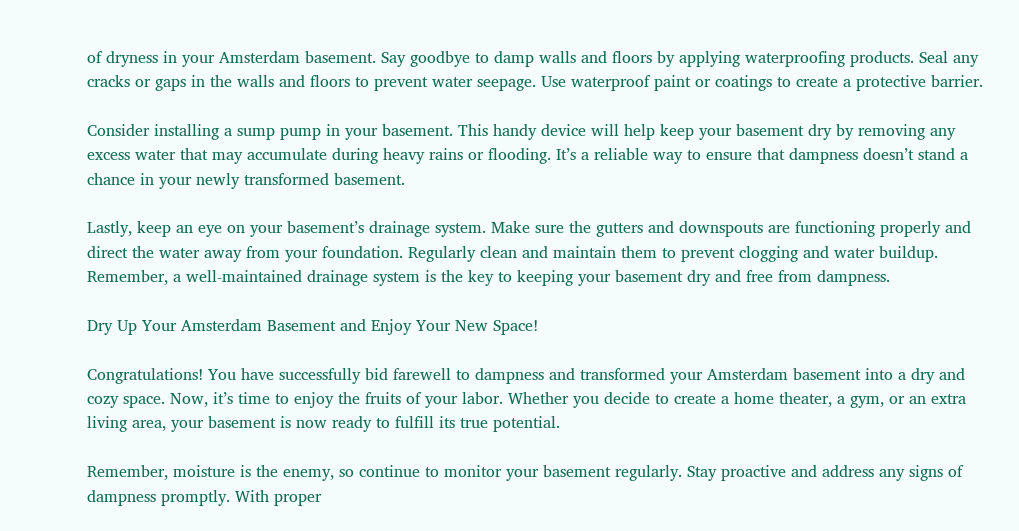of dryness in your Amsterdam basement. Say goodbye to damp walls and floors by applying waterproofing products. Seal any cracks or gaps in the walls and floors to prevent water seepage. Use waterproof paint or coatings to create a protective barrier.

Consider installing a sump pump in your basement. This handy device will help keep your basement dry by removing any excess water that may accumulate during heavy rains or flooding. It’s a reliable way to ensure that dampness doesn’t stand a chance in your newly transformed basement.

Lastly, keep an eye on your basement’s drainage system. Make sure the gutters and downspouts are functioning properly and direct the water away from your foundation. Regularly clean and maintain them to prevent clogging and water buildup. Remember, a well-maintained drainage system is the key to keeping your basement dry and free from dampness.

Dry Up Your Amsterdam Basement and Enjoy Your New Space!

Congratulations! You have successfully bid farewell to dampness and transformed your Amsterdam basement into a dry and cozy space. Now, it’s time to enjoy the fruits of your labor. Whether you decide to create a home theater, a gym, or an extra living area, your basement is now ready to fulfill its true potential.

Remember, moisture is the enemy, so continue to monitor your basement regularly. Stay proactive and address any signs of dampness promptly. With proper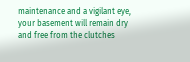maintenance and a vigilant eye, your basement will remain dry and free from the clutches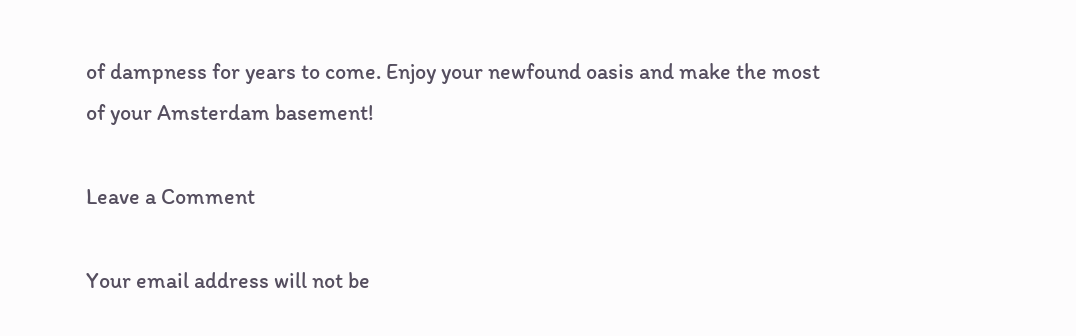of dampness for years to come. Enjoy your newfound oasis and make the most of your Amsterdam basement!

Leave a Comment

Your email address will not be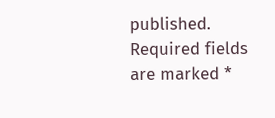published. Required fields are marked *